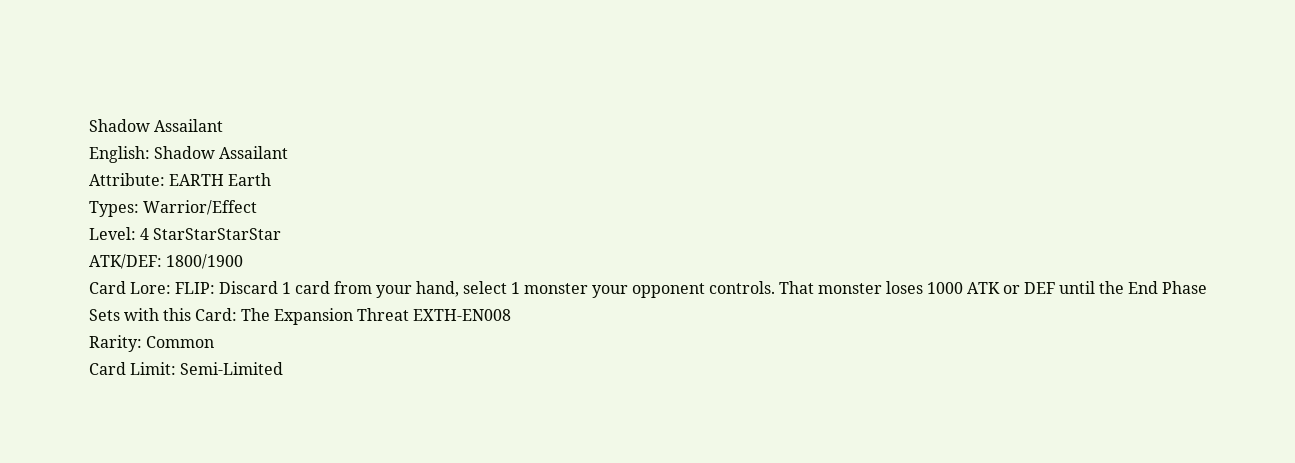Shadow Assailant
English: Shadow Assailant
Attribute: EARTH Earth
Types: Warrior/Effect
Level: 4 StarStarStarStar
ATK/DEF: 1800/1900
Card Lore: FLIP: Discard 1 card from your hand, select 1 monster your opponent controls. That monster loses 1000 ATK or DEF until the End Phase
Sets with this Card: The Expansion Threat EXTH-EN008
Rarity: Common
Card Limit: Semi-Limited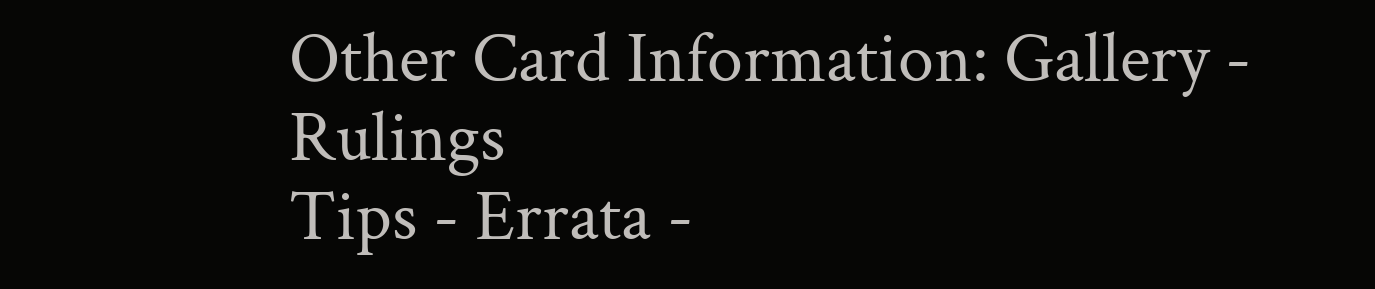Other Card Information: Gallery - Rulings
Tips - Errata -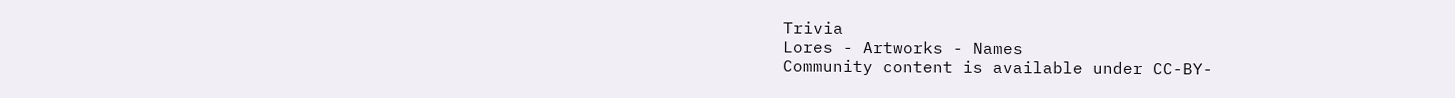Trivia
Lores - Artworks - Names
Community content is available under CC-BY-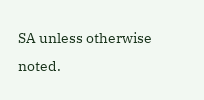SA unless otherwise noted.